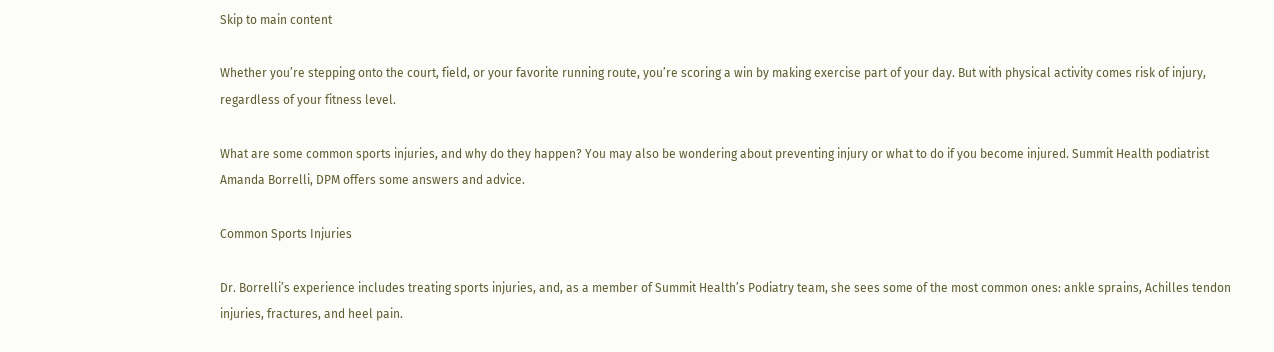Skip to main content

Whether you’re stepping onto the court, field, or your favorite running route, you’re scoring a win by making exercise part of your day. But with physical activity comes risk of injury, regardless of your fitness level.

What are some common sports injuries, and why do they happen? You may also be wondering about preventing injury or what to do if you become injured. Summit Health podiatrist Amanda Borrelli, DPM offers some answers and advice.

Common Sports Injuries

Dr. Borrelli’s experience includes treating sports injuries, and, as a member of Summit Health’s Podiatry team, she sees some of the most common ones: ankle sprains, Achilles tendon injuries, fractures, and heel pain.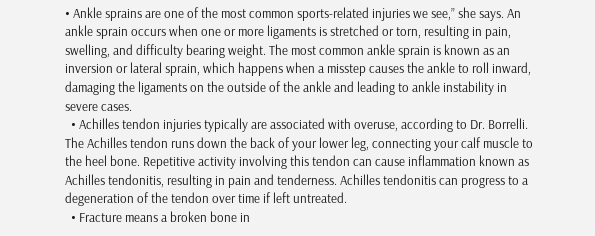• Ankle sprains are one of the most common sports-related injuries we see,” she says. An ankle sprain occurs when one or more ligaments is stretched or torn, resulting in pain, swelling, and difficulty bearing weight. The most common ankle sprain is known as an inversion or lateral sprain, which happens when a misstep causes the ankle to roll inward, damaging the ligaments on the outside of the ankle and leading to ankle instability in severe cases.
  • Achilles tendon injuries typically are associated with overuse, according to Dr. Borrelli. The Achilles tendon runs down the back of your lower leg, connecting your calf muscle to the heel bone. Repetitive activity involving this tendon can cause inflammation known as Achilles tendonitis, resulting in pain and tenderness. Achilles tendonitis can progress to a degeneration of the tendon over time if left untreated.
  • Fracture means a broken bone in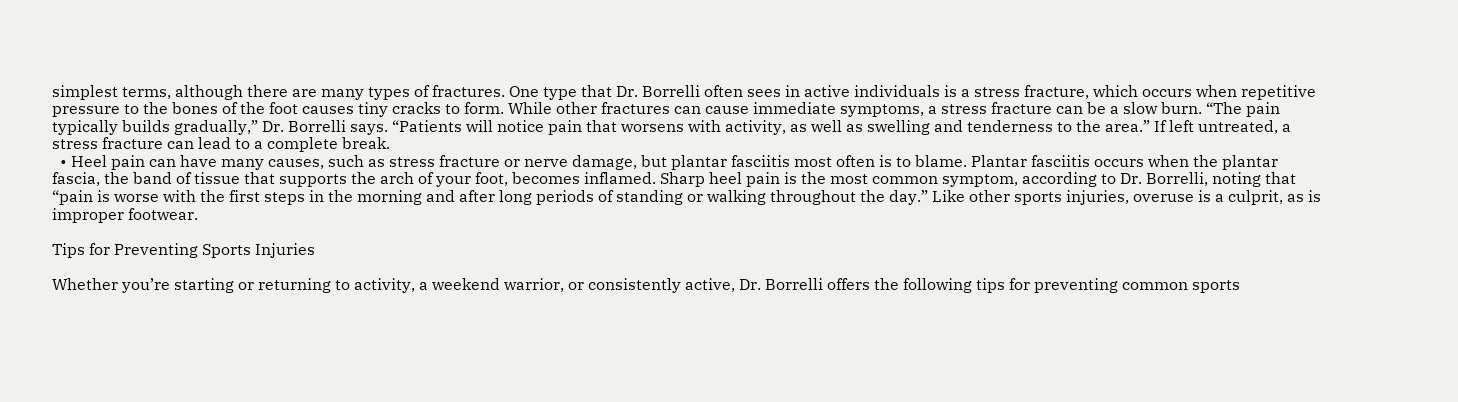simplest terms, although there are many types of fractures. One type that Dr. Borrelli often sees in active individuals is a stress fracture, which occurs when repetitive pressure to the bones of the foot causes tiny cracks to form. While other fractures can cause immediate symptoms, a stress fracture can be a slow burn. “The pain typically builds gradually,” Dr. Borrelli says. “Patients will notice pain that worsens with activity, as well as swelling and tenderness to the area.” If left untreated, a stress fracture can lead to a complete break.
  • Heel pain can have many causes, such as stress fracture or nerve damage, but plantar fasciitis most often is to blame. Plantar fasciitis occurs when the plantar fascia, the band of tissue that supports the arch of your foot, becomes inflamed. Sharp heel pain is the most common symptom, according to Dr. Borrelli, noting that “pain is worse with the first steps in the morning and after long periods of standing or walking throughout the day.” Like other sports injuries, overuse is a culprit, as is improper footwear.

Tips for Preventing Sports Injuries

Whether you’re starting or returning to activity, a weekend warrior, or consistently active, Dr. Borrelli offers the following tips for preventing common sports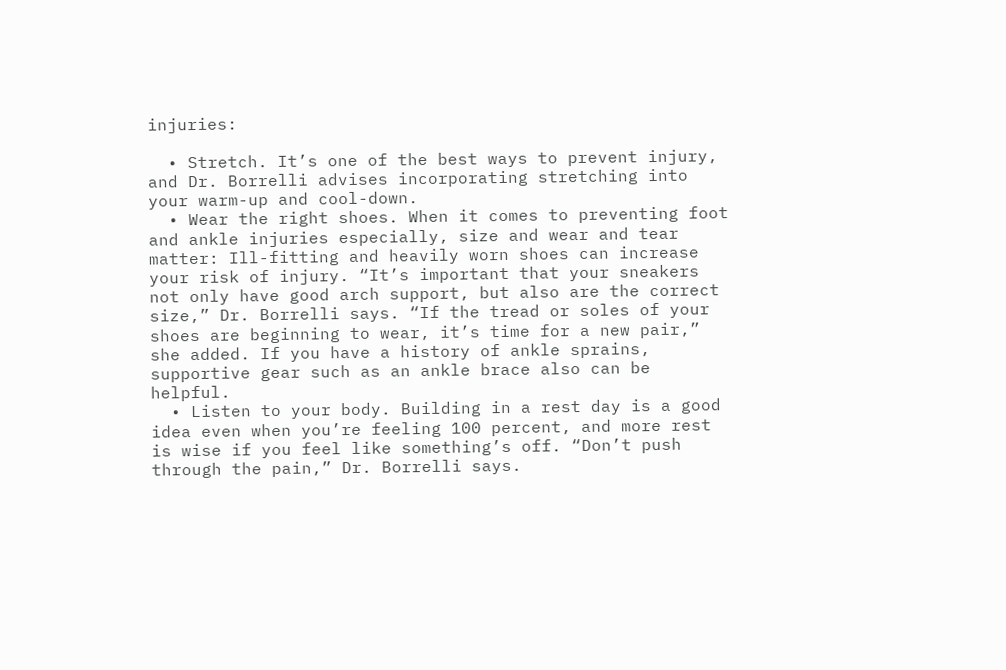injuries:

  • Stretch. It’s one of the best ways to prevent injury, and Dr. Borrelli advises incorporating stretching into your warm-up and cool-down.
  • Wear the right shoes. When it comes to preventing foot and ankle injuries especially, size and wear and tear matter: Ill-fitting and heavily worn shoes can increase your risk of injury. “It’s important that your sneakers not only have good arch support, but also are the correct size,” Dr. Borrelli says. “If the tread or soles of your shoes are beginning to wear, it’s time for a new pair,” she added. If you have a history of ankle sprains, supportive gear such as an ankle brace also can be helpful.
  • Listen to your body. Building in a rest day is a good idea even when you’re feeling 100 percent, and more rest is wise if you feel like something’s off. “Don’t push through the pain,” Dr. Borrelli says.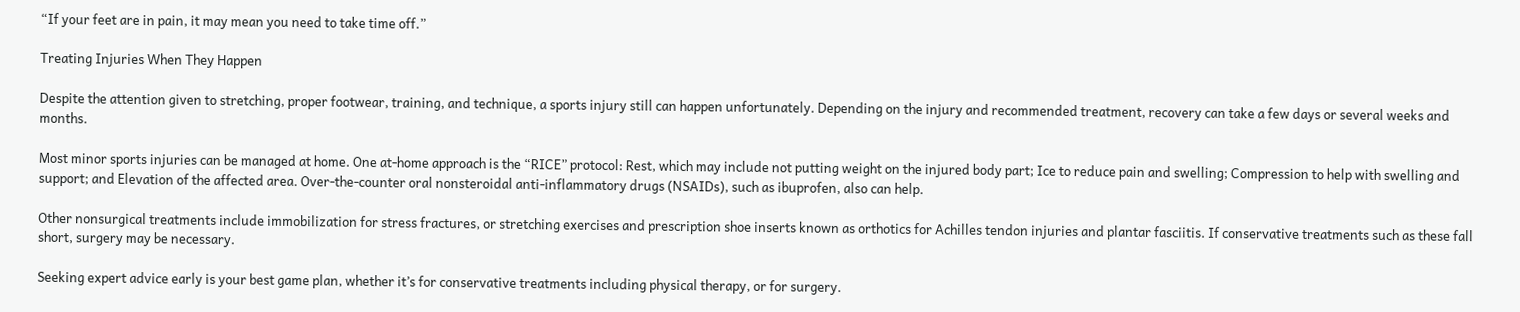“If your feet are in pain, it may mean you need to take time off.”

Treating Injuries When They Happen

Despite the attention given to stretching, proper footwear, training, and technique, a sports injury still can happen unfortunately. Depending on the injury and recommended treatment, recovery can take a few days or several weeks and months.

Most minor sports injuries can be managed at home. One at-home approach is the “RICE” protocol: Rest, which may include not putting weight on the injured body part; Ice to reduce pain and swelling; Compression to help with swelling and support; and Elevation of the affected area. Over-the-counter oral nonsteroidal anti-inflammatory drugs (NSAIDs), such as ibuprofen, also can help.

Other nonsurgical treatments include immobilization for stress fractures, or stretching exercises and prescription shoe inserts known as orthotics for Achilles tendon injuries and plantar fasciitis. If conservative treatments such as these fall short, surgery may be necessary.

Seeking expert advice early is your best game plan, whether it’s for conservative treatments including physical therapy, or for surgery.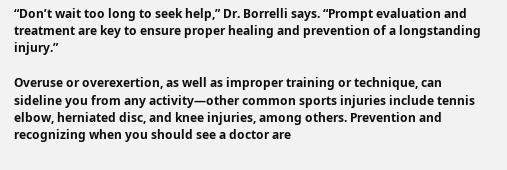“Don’t wait too long to seek help,” Dr. Borrelli says. “Prompt evaluation and treatment are key to ensure proper healing and prevention of a longstanding injury.”

Overuse or overexertion, as well as improper training or technique, can sideline you from any activity—other common sports injuries include tennis elbow, herniated disc, and knee injuries, among others. Prevention and recognizing when you should see a doctor are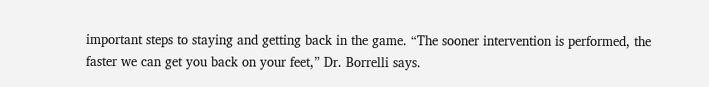important steps to staying and getting back in the game. “The sooner intervention is performed, the faster we can get you back on your feet,” Dr. Borrelli says.